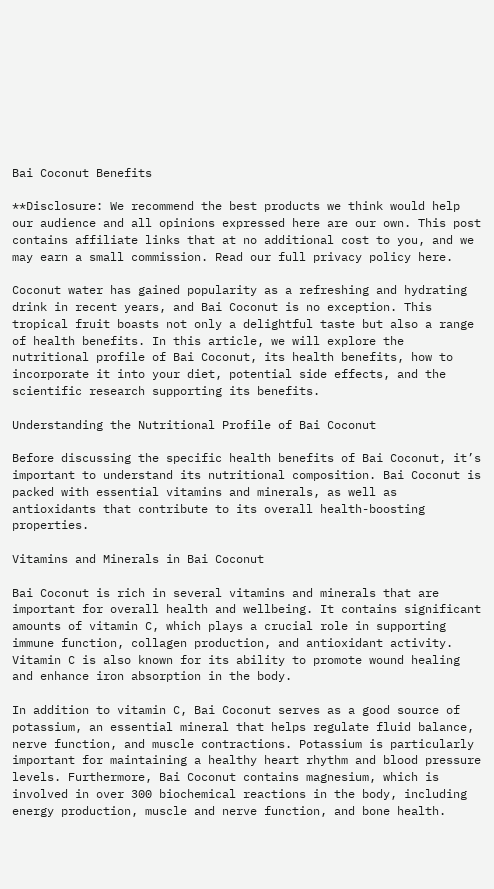Bai Coconut Benefits

**Disclosure: We recommend the best products we think would help our audience and all opinions expressed here are our own. This post contains affiliate links that at no additional cost to you, and we may earn a small commission. Read our full privacy policy here.

Coconut water has gained popularity as a refreshing and hydrating drink in recent years, and Bai Coconut is no exception. This tropical fruit boasts not only a delightful taste but also a range of health benefits. In this article, we will explore the nutritional profile of Bai Coconut, its health benefits, how to incorporate it into your diet, potential side effects, and the scientific research supporting its benefits.

Understanding the Nutritional Profile of Bai Coconut

Before discussing the specific health benefits of Bai Coconut, it’s important to understand its nutritional composition. Bai Coconut is packed with essential vitamins and minerals, as well as antioxidants that contribute to its overall health-boosting properties.

Vitamins and Minerals in Bai Coconut

Bai Coconut is rich in several vitamins and minerals that are important for overall health and wellbeing. It contains significant amounts of vitamin C, which plays a crucial role in supporting immune function, collagen production, and antioxidant activity. Vitamin C is also known for its ability to promote wound healing and enhance iron absorption in the body.

In addition to vitamin C, Bai Coconut serves as a good source of potassium, an essential mineral that helps regulate fluid balance, nerve function, and muscle contractions. Potassium is particularly important for maintaining a healthy heart rhythm and blood pressure levels. Furthermore, Bai Coconut contains magnesium, which is involved in over 300 biochemical reactions in the body, including energy production, muscle and nerve function, and bone health.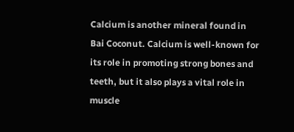Calcium is another mineral found in Bai Coconut. Calcium is well-known for its role in promoting strong bones and teeth, but it also plays a vital role in muscle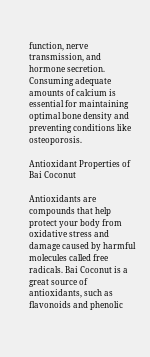function, nerve transmission, and hormone secretion. Consuming adequate amounts of calcium is essential for maintaining optimal bone density and preventing conditions like osteoporosis.

Antioxidant Properties of Bai Coconut

Antioxidants are compounds that help protect your body from oxidative stress and damage caused by harmful molecules called free radicals. Bai Coconut is a great source of antioxidants, such as flavonoids and phenolic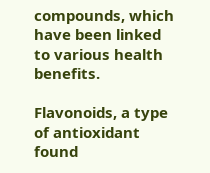compounds, which have been linked to various health benefits.

Flavonoids, a type of antioxidant found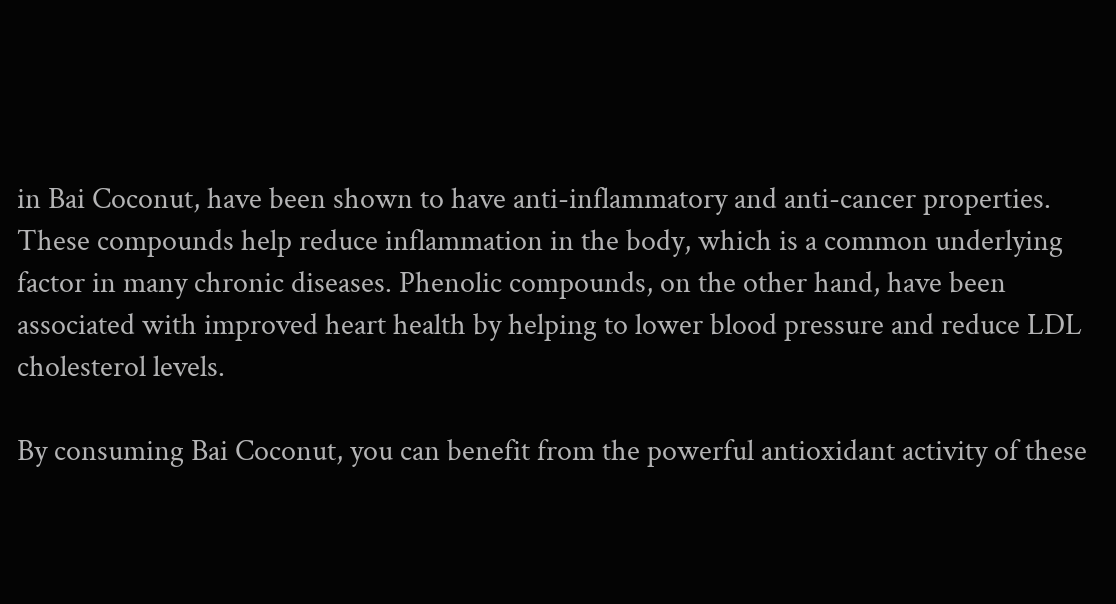in Bai Coconut, have been shown to have anti-inflammatory and anti-cancer properties. These compounds help reduce inflammation in the body, which is a common underlying factor in many chronic diseases. Phenolic compounds, on the other hand, have been associated with improved heart health by helping to lower blood pressure and reduce LDL cholesterol levels.

By consuming Bai Coconut, you can benefit from the powerful antioxidant activity of these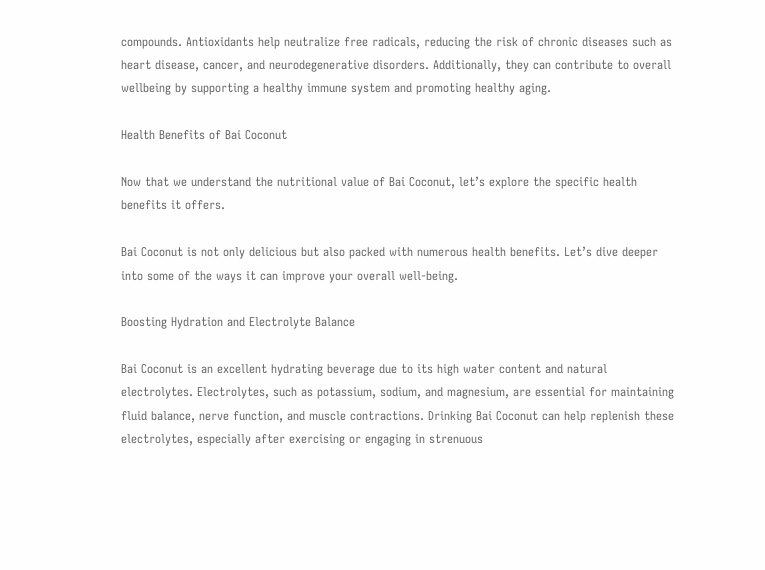compounds. Antioxidants help neutralize free radicals, reducing the risk of chronic diseases such as heart disease, cancer, and neurodegenerative disorders. Additionally, they can contribute to overall wellbeing by supporting a healthy immune system and promoting healthy aging.

Health Benefits of Bai Coconut

Now that we understand the nutritional value of Bai Coconut, let’s explore the specific health benefits it offers.

Bai Coconut is not only delicious but also packed with numerous health benefits. Let’s dive deeper into some of the ways it can improve your overall well-being.

Boosting Hydration and Electrolyte Balance

Bai Coconut is an excellent hydrating beverage due to its high water content and natural electrolytes. Electrolytes, such as potassium, sodium, and magnesium, are essential for maintaining fluid balance, nerve function, and muscle contractions. Drinking Bai Coconut can help replenish these electrolytes, especially after exercising or engaging in strenuous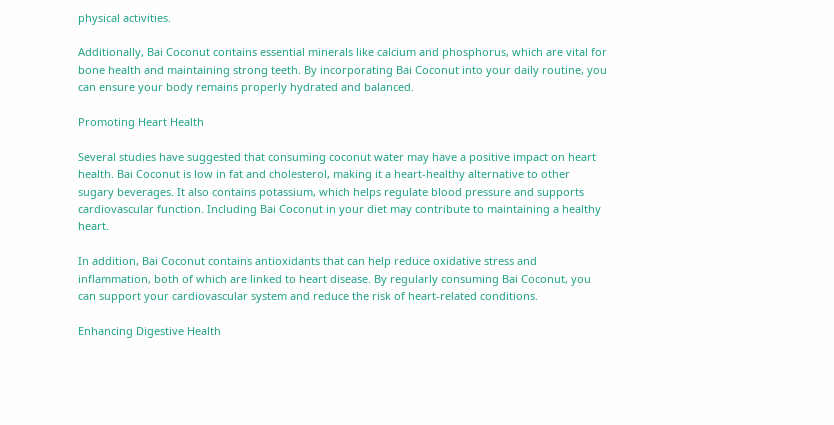physical activities.

Additionally, Bai Coconut contains essential minerals like calcium and phosphorus, which are vital for bone health and maintaining strong teeth. By incorporating Bai Coconut into your daily routine, you can ensure your body remains properly hydrated and balanced.

Promoting Heart Health

Several studies have suggested that consuming coconut water may have a positive impact on heart health. Bai Coconut is low in fat and cholesterol, making it a heart-healthy alternative to other sugary beverages. It also contains potassium, which helps regulate blood pressure and supports cardiovascular function. Including Bai Coconut in your diet may contribute to maintaining a healthy heart.

In addition, Bai Coconut contains antioxidants that can help reduce oxidative stress and inflammation, both of which are linked to heart disease. By regularly consuming Bai Coconut, you can support your cardiovascular system and reduce the risk of heart-related conditions.

Enhancing Digestive Health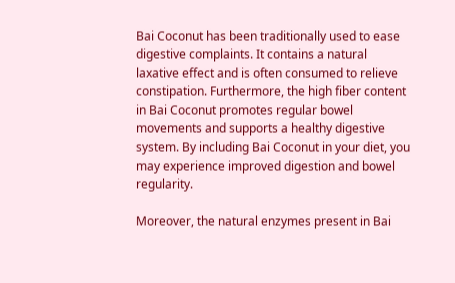Bai Coconut has been traditionally used to ease digestive complaints. It contains a natural laxative effect and is often consumed to relieve constipation. Furthermore, the high fiber content in Bai Coconut promotes regular bowel movements and supports a healthy digestive system. By including Bai Coconut in your diet, you may experience improved digestion and bowel regularity.

Moreover, the natural enzymes present in Bai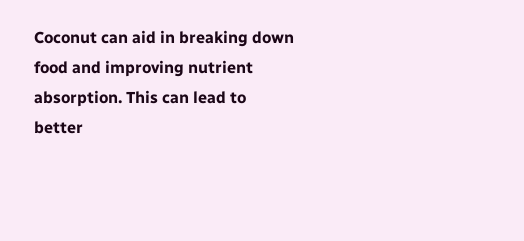Coconut can aid in breaking down food and improving nutrient absorption. This can lead to better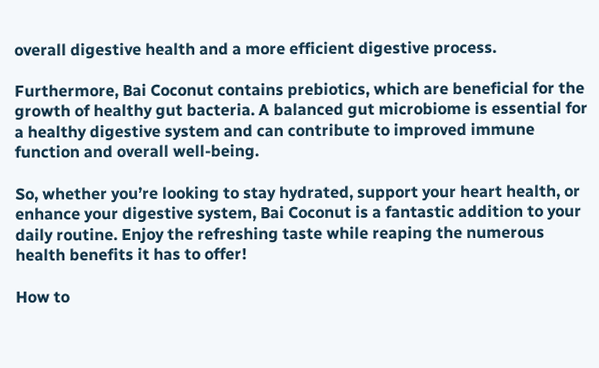overall digestive health and a more efficient digestive process.

Furthermore, Bai Coconut contains prebiotics, which are beneficial for the growth of healthy gut bacteria. A balanced gut microbiome is essential for a healthy digestive system and can contribute to improved immune function and overall well-being.

So, whether you’re looking to stay hydrated, support your heart health, or enhance your digestive system, Bai Coconut is a fantastic addition to your daily routine. Enjoy the refreshing taste while reaping the numerous health benefits it has to offer!

How to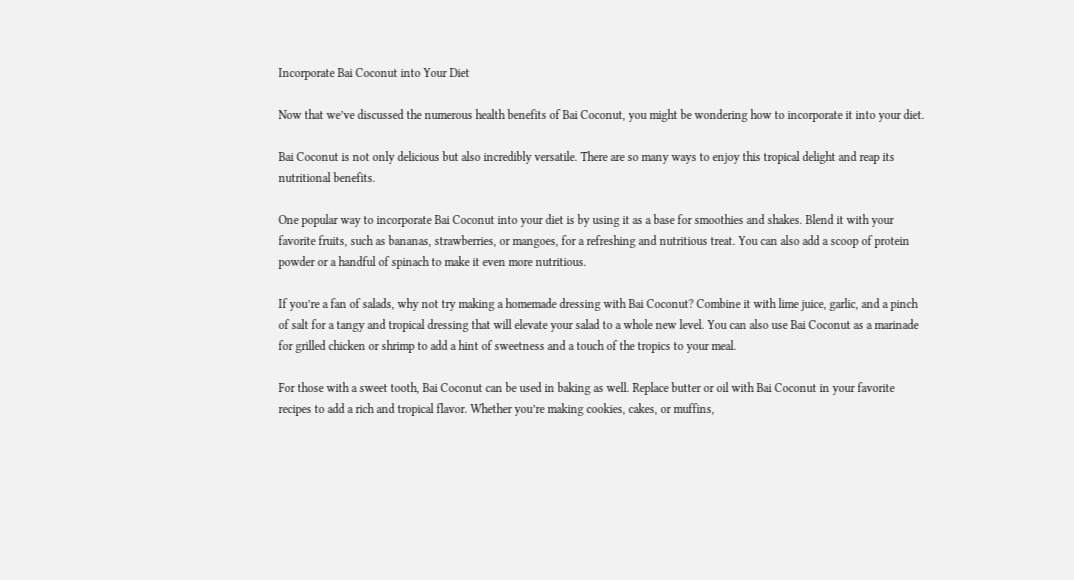Incorporate Bai Coconut into Your Diet

Now that we’ve discussed the numerous health benefits of Bai Coconut, you might be wondering how to incorporate it into your diet.

Bai Coconut is not only delicious but also incredibly versatile. There are so many ways to enjoy this tropical delight and reap its nutritional benefits.

One popular way to incorporate Bai Coconut into your diet is by using it as a base for smoothies and shakes. Blend it with your favorite fruits, such as bananas, strawberries, or mangoes, for a refreshing and nutritious treat. You can also add a scoop of protein powder or a handful of spinach to make it even more nutritious.

If you’re a fan of salads, why not try making a homemade dressing with Bai Coconut? Combine it with lime juice, garlic, and a pinch of salt for a tangy and tropical dressing that will elevate your salad to a whole new level. You can also use Bai Coconut as a marinade for grilled chicken or shrimp to add a hint of sweetness and a touch of the tropics to your meal.

For those with a sweet tooth, Bai Coconut can be used in baking as well. Replace butter or oil with Bai Coconut in your favorite recipes to add a rich and tropical flavor. Whether you’re making cookies, cakes, or muffins,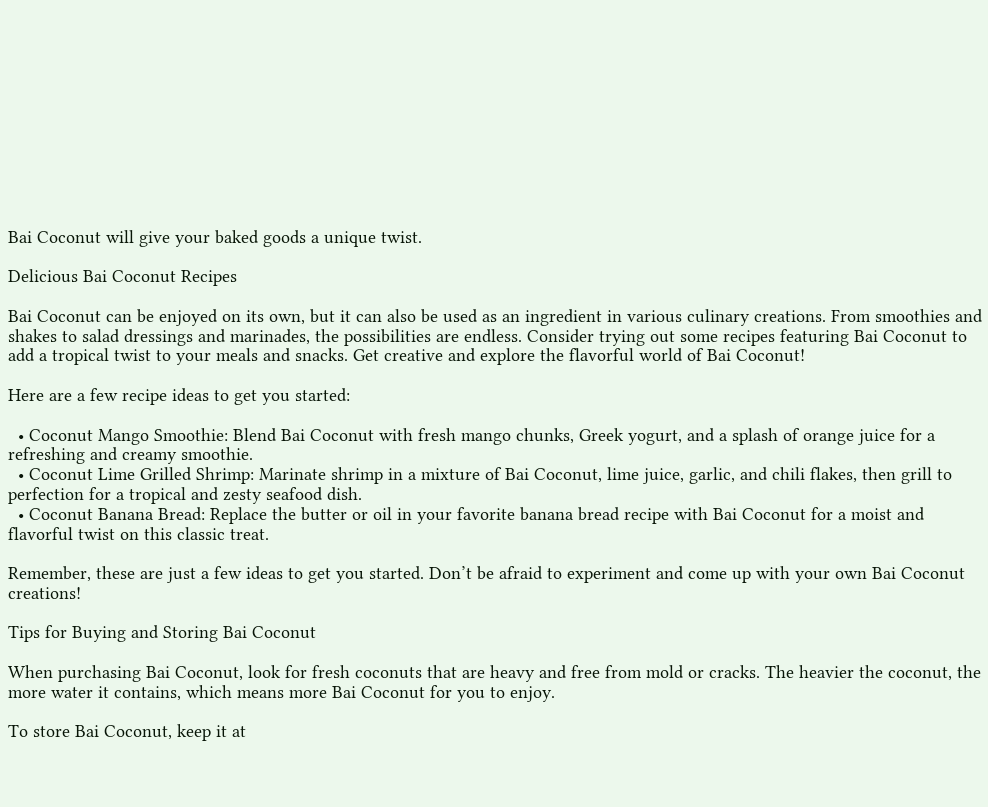Bai Coconut will give your baked goods a unique twist.

Delicious Bai Coconut Recipes

Bai Coconut can be enjoyed on its own, but it can also be used as an ingredient in various culinary creations. From smoothies and shakes to salad dressings and marinades, the possibilities are endless. Consider trying out some recipes featuring Bai Coconut to add a tropical twist to your meals and snacks. Get creative and explore the flavorful world of Bai Coconut!

Here are a few recipe ideas to get you started:

  • Coconut Mango Smoothie: Blend Bai Coconut with fresh mango chunks, Greek yogurt, and a splash of orange juice for a refreshing and creamy smoothie.
  • Coconut Lime Grilled Shrimp: Marinate shrimp in a mixture of Bai Coconut, lime juice, garlic, and chili flakes, then grill to perfection for a tropical and zesty seafood dish.
  • Coconut Banana Bread: Replace the butter or oil in your favorite banana bread recipe with Bai Coconut for a moist and flavorful twist on this classic treat.

Remember, these are just a few ideas to get you started. Don’t be afraid to experiment and come up with your own Bai Coconut creations!

Tips for Buying and Storing Bai Coconut

When purchasing Bai Coconut, look for fresh coconuts that are heavy and free from mold or cracks. The heavier the coconut, the more water it contains, which means more Bai Coconut for you to enjoy.

To store Bai Coconut, keep it at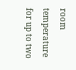room temperature for up to two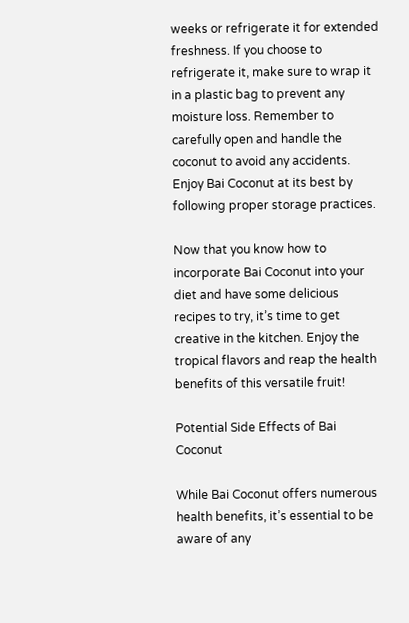weeks or refrigerate it for extended freshness. If you choose to refrigerate it, make sure to wrap it in a plastic bag to prevent any moisture loss. Remember to carefully open and handle the coconut to avoid any accidents. Enjoy Bai Coconut at its best by following proper storage practices.

Now that you know how to incorporate Bai Coconut into your diet and have some delicious recipes to try, it’s time to get creative in the kitchen. Enjoy the tropical flavors and reap the health benefits of this versatile fruit!

Potential Side Effects of Bai Coconut

While Bai Coconut offers numerous health benefits, it’s essential to be aware of any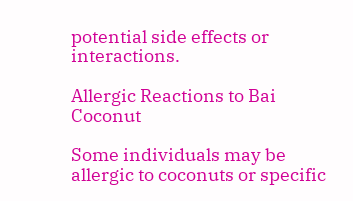potential side effects or interactions.

Allergic Reactions to Bai Coconut

Some individuals may be allergic to coconuts or specific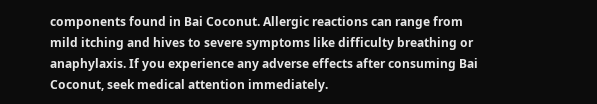components found in Bai Coconut. Allergic reactions can range from mild itching and hives to severe symptoms like difficulty breathing or anaphylaxis. If you experience any adverse effects after consuming Bai Coconut, seek medical attention immediately.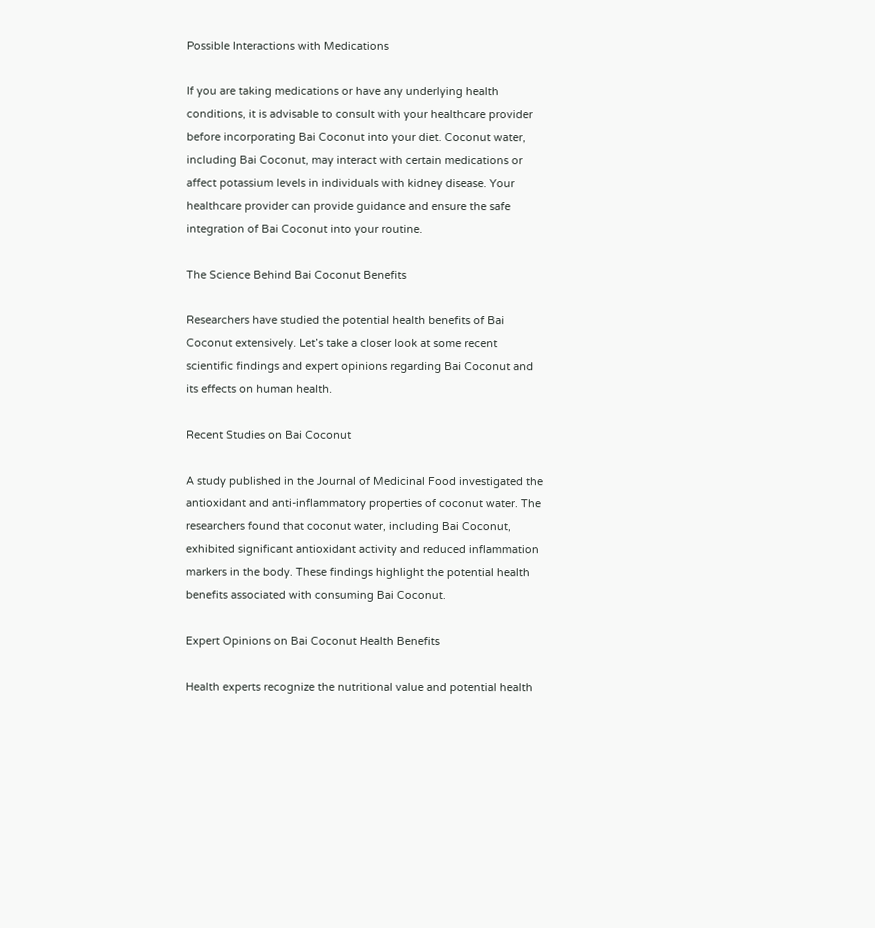Possible Interactions with Medications

If you are taking medications or have any underlying health conditions, it is advisable to consult with your healthcare provider before incorporating Bai Coconut into your diet. Coconut water, including Bai Coconut, may interact with certain medications or affect potassium levels in individuals with kidney disease. Your healthcare provider can provide guidance and ensure the safe integration of Bai Coconut into your routine.

The Science Behind Bai Coconut Benefits

Researchers have studied the potential health benefits of Bai Coconut extensively. Let’s take a closer look at some recent scientific findings and expert opinions regarding Bai Coconut and its effects on human health.

Recent Studies on Bai Coconut

A study published in the Journal of Medicinal Food investigated the antioxidant and anti-inflammatory properties of coconut water. The researchers found that coconut water, including Bai Coconut, exhibited significant antioxidant activity and reduced inflammation markers in the body. These findings highlight the potential health benefits associated with consuming Bai Coconut.

Expert Opinions on Bai Coconut Health Benefits

Health experts recognize the nutritional value and potential health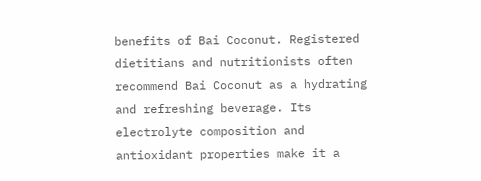benefits of Bai Coconut. Registered dietitians and nutritionists often recommend Bai Coconut as a hydrating and refreshing beverage. Its electrolyte composition and antioxidant properties make it a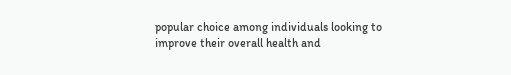popular choice among individuals looking to improve their overall health and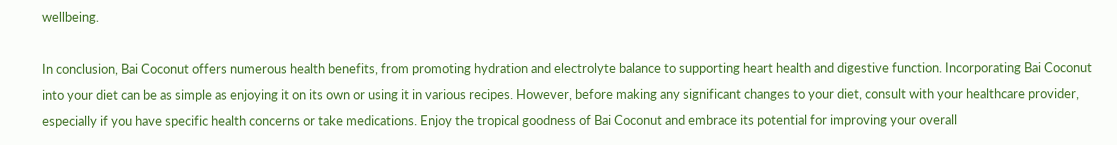wellbeing.

In conclusion, Bai Coconut offers numerous health benefits, from promoting hydration and electrolyte balance to supporting heart health and digestive function. Incorporating Bai Coconut into your diet can be as simple as enjoying it on its own or using it in various recipes. However, before making any significant changes to your diet, consult with your healthcare provider, especially if you have specific health concerns or take medications. Enjoy the tropical goodness of Bai Coconut and embrace its potential for improving your overall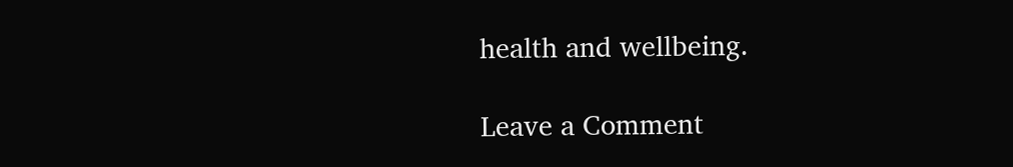health and wellbeing.

Leave a Comment